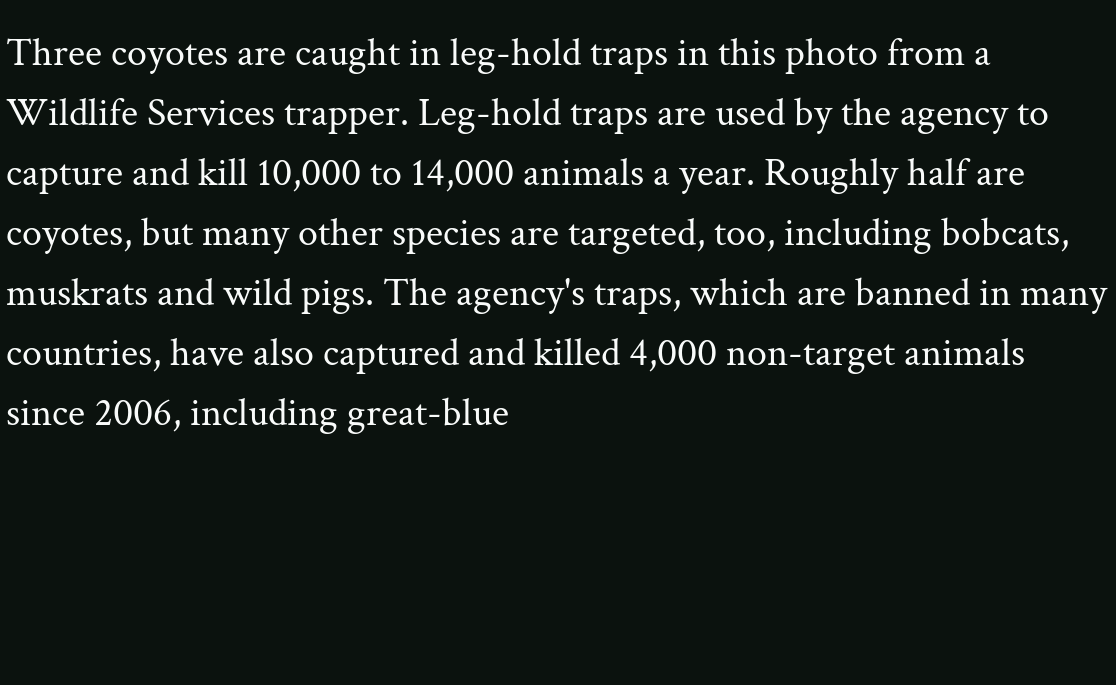Three coyotes are caught in leg-hold traps in this photo from a Wildlife Services trapper. Leg-hold traps are used by the agency to capture and kill 10,000 to 14,000 animals a year. Roughly half are coyotes, but many other species are targeted, too, including bobcats, muskrats and wild pigs. The agency's traps, which are banned in many countries, have also captured and killed 4,000 non-target animals since 2006, including great-blue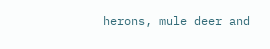herons, mule deer and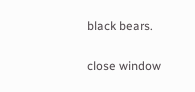black bears.

close window